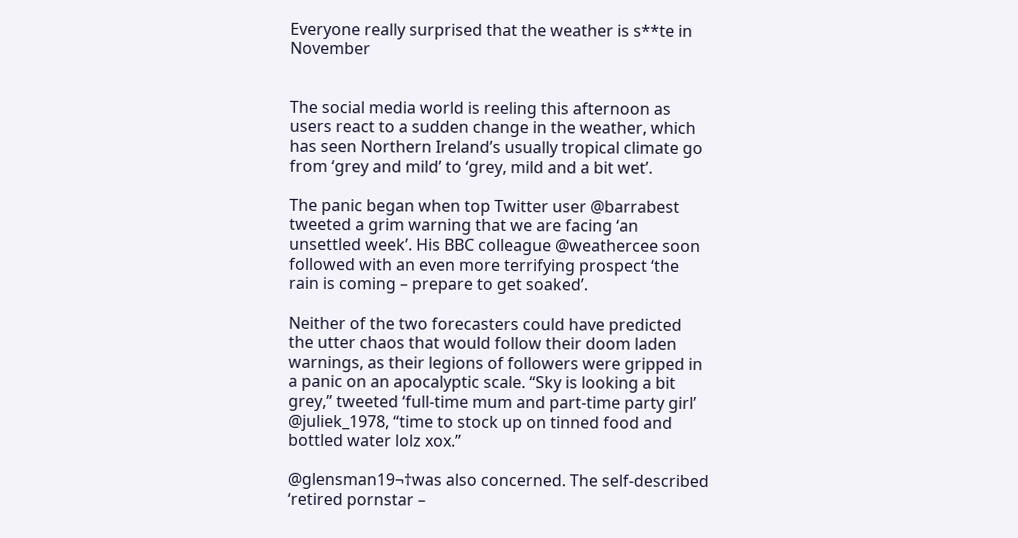Everyone really surprised that the weather is s**te in November


The social media world is reeling this afternoon as users react to a sudden change in the weather, which has seen Northern Ireland’s usually tropical climate go from ‘grey and mild’ to ‘grey, mild and a bit wet’.

The panic began when top Twitter user @barrabest tweeted a grim warning that we are facing ‘an unsettled week’. His BBC colleague @weathercee soon followed with an even more terrifying prospect ‘the rain is coming – prepare to get soaked’.

Neither of the two forecasters could have predicted the utter chaos that would follow their doom laden warnings, as their legions of followers were gripped in a panic on an apocalyptic scale. “Sky is looking a bit grey,” tweeted ‘full-time mum and part-time party girl’ @juliek_1978, “time to stock up on tinned food and bottled water lolz xox.”

@glensman19¬†was also concerned. The self-described ‘retired pornstar –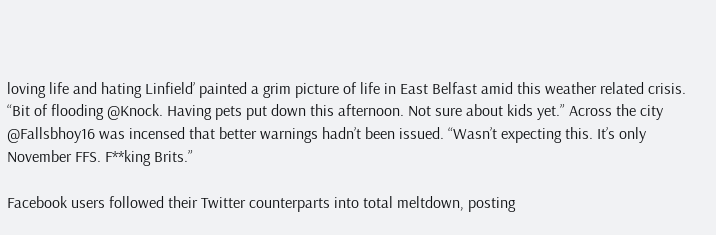loving life and hating Linfield’ painted a grim picture of life in East Belfast amid this weather related crisis. “Bit of flooding @Knock. Having pets put down this afternoon. Not sure about kids yet.” Across the city @Fallsbhoy16 was incensed that better warnings hadn’t been issued. “Wasn’t expecting this. It’s only November FFS. F**king Brits.”

Facebook users followed their Twitter counterparts into total meltdown, posting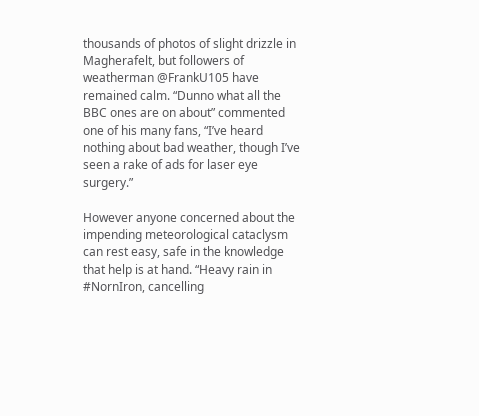thousands of photos of slight drizzle in Magherafelt, but followers of weatherman @FrankU105 have remained calm. “Dunno what all the BBC ones are on about” commented one of his many fans, “I’ve heard nothing about bad weather, though I’ve seen a rake of ads for laser eye surgery.”

However anyone concerned about the impending meteorological cataclysm can rest easy, safe in the knowledge that help is at hand. “Heavy rain in #NornIron, cancelling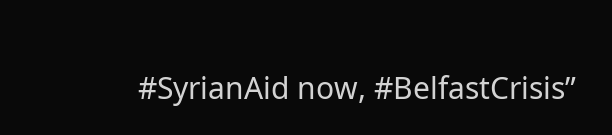#SyrianAid now, #BelfastCrisis”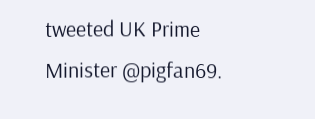tweeted UK Prime Minister @pigfan69.